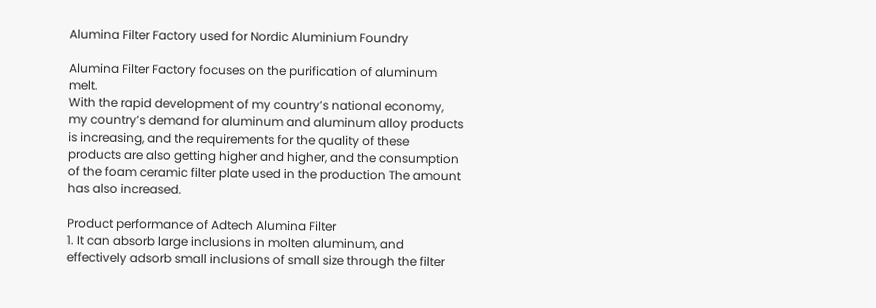Alumina Filter Factory used for Nordic Aluminium Foundry

Alumina Filter Factory focuses on the purification of aluminum melt.
With the rapid development of my country’s national economy, my country’s demand for aluminum and aluminum alloy products is increasing, and the requirements for the quality of these products are also getting higher and higher, and the consumption of the foam ceramic filter plate used in the production The amount has also increased.

Product performance of Adtech Alumina Filter
1. It can absorb large inclusions in molten aluminum, and effectively adsorb small inclusions of small size through the filter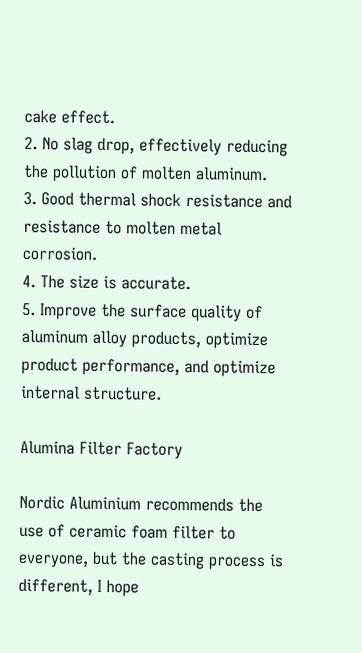cake effect.
2. No slag drop, effectively reducing the pollution of molten aluminum.
3. Good thermal shock resistance and resistance to molten metal corrosion.
4. The size is accurate.
5. Improve the surface quality of aluminum alloy products, optimize product performance, and optimize internal structure.

Alumina Filter Factory

Nordic Aluminium recommends the use of ceramic foam filter to everyone, but the casting process is different, I hope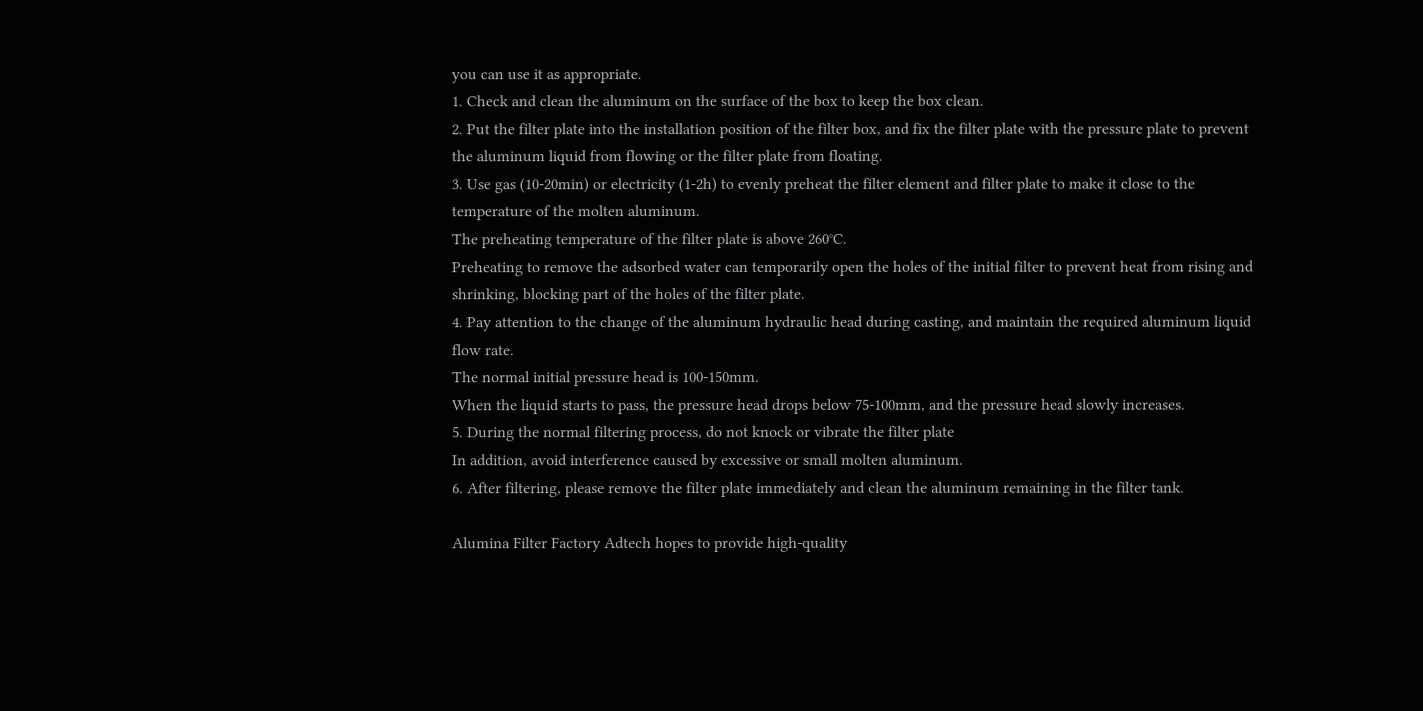you can use it as appropriate.
1. Check and clean the aluminum on the surface of the box to keep the box clean.
2. Put the filter plate into the installation position of the filter box, and fix the filter plate with the pressure plate to prevent the aluminum liquid from flowing or the filter plate from floating.
3. Use gas (10-20min) or electricity (1-2h) to evenly preheat the filter element and filter plate to make it close to the temperature of the molten aluminum.
The preheating temperature of the filter plate is above 260°C.
Preheating to remove the adsorbed water can temporarily open the holes of the initial filter to prevent heat from rising and shrinking, blocking part of the holes of the filter plate.
4. Pay attention to the change of the aluminum hydraulic head during casting, and maintain the required aluminum liquid flow rate.
The normal initial pressure head is 100-150mm.
When the liquid starts to pass, the pressure head drops below 75-100mm, and the pressure head slowly increases.
5. During the normal filtering process, do not knock or vibrate the filter plate
In addition, avoid interference caused by excessive or small molten aluminum.
6. After filtering, please remove the filter plate immediately and clean the aluminum remaining in the filter tank.

Alumina Filter Factory Adtech hopes to provide high-quality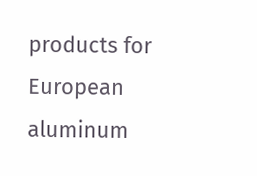products for European aluminum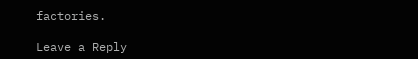factories.

Leave a Reply